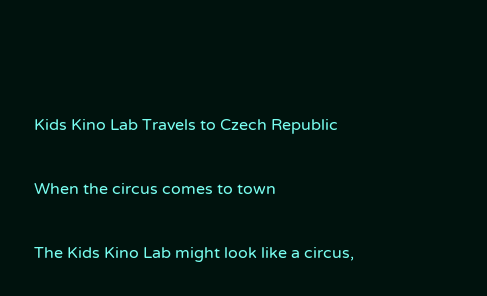Kids Kino Lab Travels to Czech Republic

When the circus comes to town

The Kids Kino Lab might look like a circus,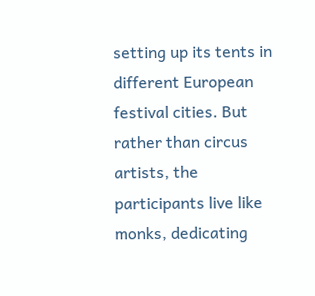setting up its tents in different European festival cities. But rather than circus artists, the participants live like monks, dedicating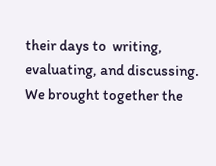their days to  writing, evaluating, and discussing. We brought together the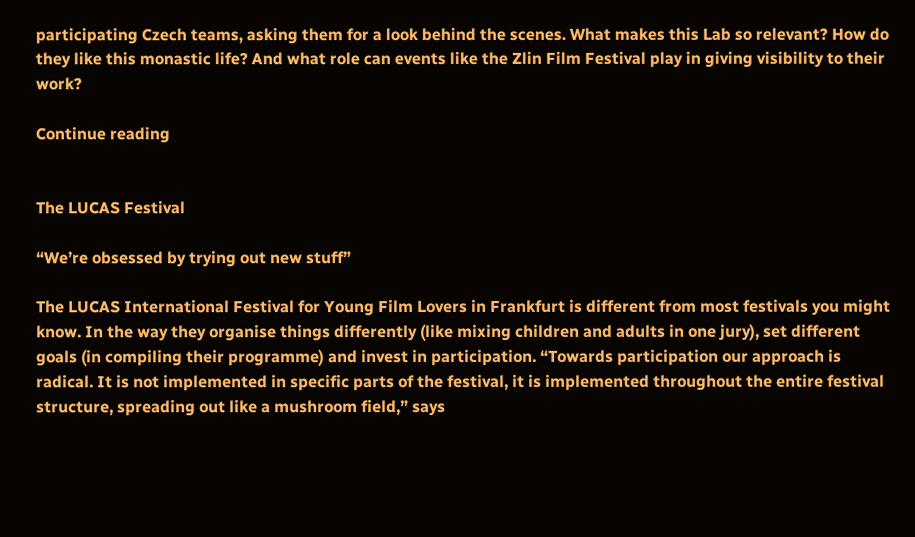participating Czech teams, asking them for a look behind the scenes. What makes this Lab so relevant? How do they like this monastic life? And what role can events like the Zlin Film Festival play in giving visibility to their work?

Continue reading


The LUCAS Festival

“We’re obsessed by trying out new stuff”

The LUCAS International Festival for Young Film Lovers in Frankfurt is different from most festivals you might know. In the way they organise things differently (like mixing children and adults in one jury), set different goals (in compiling their programme) and invest in participation. “Towards participation our approach is radical. It is not implemented in specific parts of the festival, it is implemented throughout the entire festival structure, spreading out like a mushroom field,” says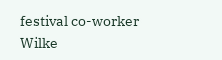festival co-worker Wilke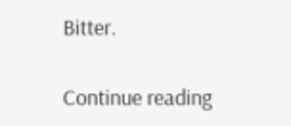Bitter.

Continue reading